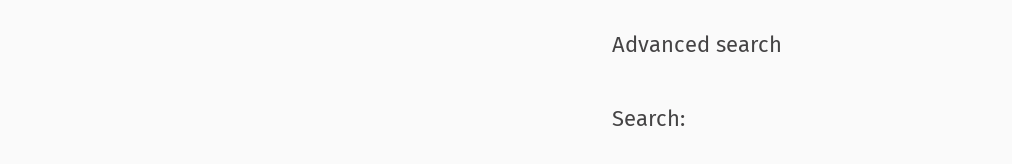Advanced search

Search: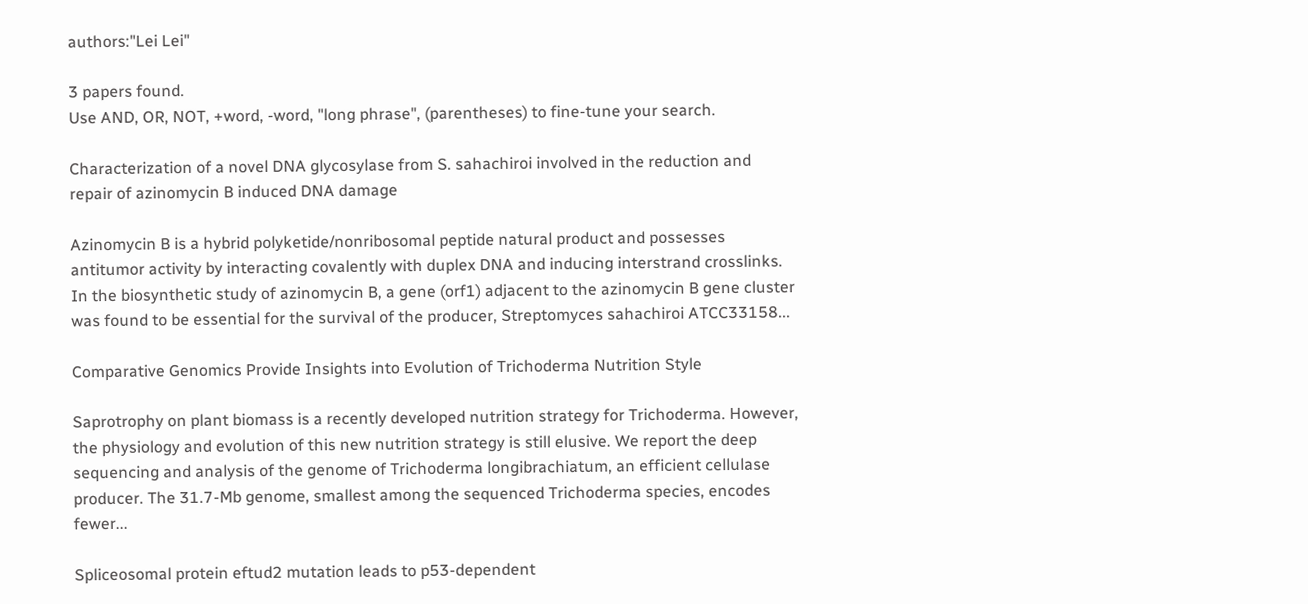authors:"Lei Lei"

3 papers found.
Use AND, OR, NOT, +word, -word, "long phrase", (parentheses) to fine-tune your search.

Characterization of a novel DNA glycosylase from S. sahachiroi involved in the reduction and repair of azinomycin B induced DNA damage

Azinomycin B is a hybrid polyketide/nonribosomal peptide natural product and possesses antitumor activity by interacting covalently with duplex DNA and inducing interstrand crosslinks. In the biosynthetic study of azinomycin B, a gene (orf1) adjacent to the azinomycin B gene cluster was found to be essential for the survival of the producer, Streptomyces sahachiroi ATCC33158...

Comparative Genomics Provide Insights into Evolution of Trichoderma Nutrition Style

Saprotrophy on plant biomass is a recently developed nutrition strategy for Trichoderma. However, the physiology and evolution of this new nutrition strategy is still elusive. We report the deep sequencing and analysis of the genome of Trichoderma longibrachiatum, an efficient cellulase producer. The 31.7-Mb genome, smallest among the sequenced Trichoderma species, encodes fewer...

Spliceosomal protein eftud2 mutation leads to p53-dependent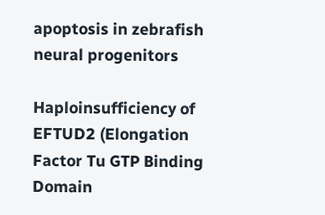apoptosis in zebrafish neural progenitors

Haploinsufficiency of EFTUD2 (Elongation Factor Tu GTP Binding Domain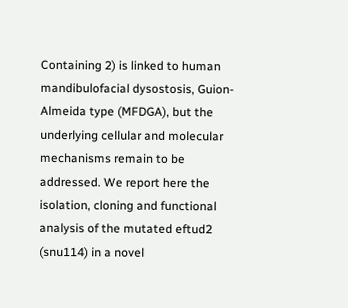Containing 2) is linked to human mandibulofacial dysostosis, Guion-Almeida type (MFDGA), but the underlying cellular and molecular mechanisms remain to be addressed. We report here the isolation, cloning and functional analysis of the mutated eftud2 (snu114) in a novel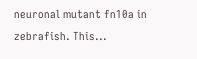neuronal mutant fn10a in zebrafish. This...